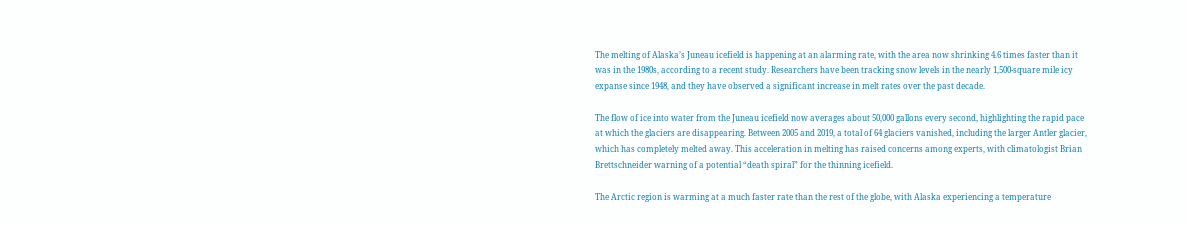The melting of Alaska’s Juneau icefield is happening at an alarming rate, with the area now shrinking 4.6 times faster than it was in the 1980s, according to a recent study. Researchers have been tracking snow levels in the nearly 1,500-square mile icy expanse since 1948, and they have observed a significant increase in melt rates over the past decade.

The flow of ice into water from the Juneau icefield now averages about 50,000 gallons every second, highlighting the rapid pace at which the glaciers are disappearing. Between 2005 and 2019, a total of 64 glaciers vanished, including the larger Antler glacier, which has completely melted away. This acceleration in melting has raised concerns among experts, with climatologist Brian Brettschneider warning of a potential “death spiral” for the thinning icefield.

The Arctic region is warming at a much faster rate than the rest of the globe, with Alaska experiencing a temperature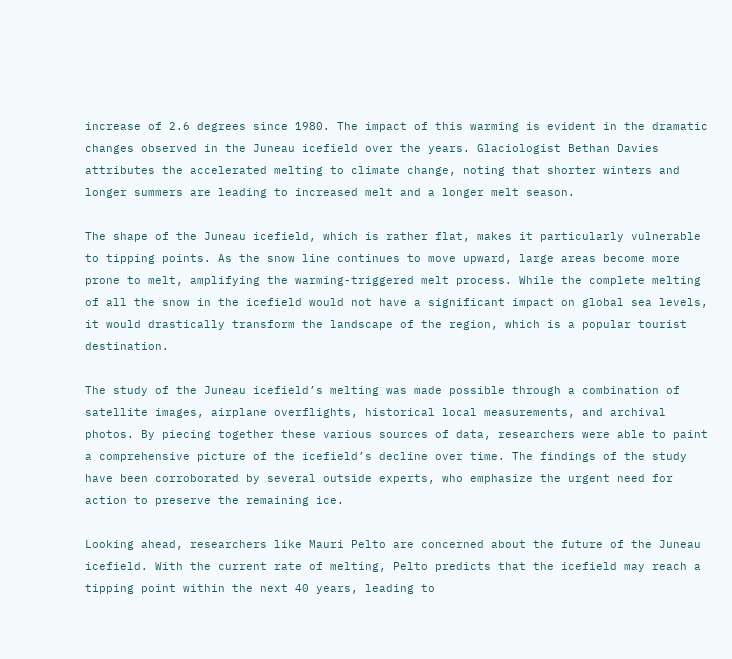increase of 2.6 degrees since 1980. The impact of this warming is evident in the dramatic changes observed in the Juneau icefield over the years. Glaciologist Bethan Davies attributes the accelerated melting to climate change, noting that shorter winters and longer summers are leading to increased melt and a longer melt season.

The shape of the Juneau icefield, which is rather flat, makes it particularly vulnerable to tipping points. As the snow line continues to move upward, large areas become more prone to melt, amplifying the warming-triggered melt process. While the complete melting of all the snow in the icefield would not have a significant impact on global sea levels, it would drastically transform the landscape of the region, which is a popular tourist destination.

The study of the Juneau icefield’s melting was made possible through a combination of satellite images, airplane overflights, historical local measurements, and archival photos. By piecing together these various sources of data, researchers were able to paint a comprehensive picture of the icefield’s decline over time. The findings of the study have been corroborated by several outside experts, who emphasize the urgent need for action to preserve the remaining ice.

Looking ahead, researchers like Mauri Pelto are concerned about the future of the Juneau icefield. With the current rate of melting, Pelto predicts that the icefield may reach a tipping point within the next 40 years, leading to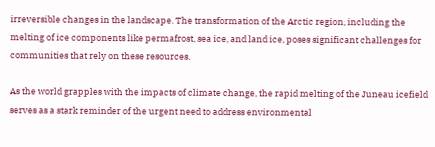irreversible changes in the landscape. The transformation of the Arctic region, including the melting of ice components like permafrost, sea ice, and land ice, poses significant challenges for communities that rely on these resources.

As the world grapples with the impacts of climate change, the rapid melting of the Juneau icefield serves as a stark reminder of the urgent need to address environmental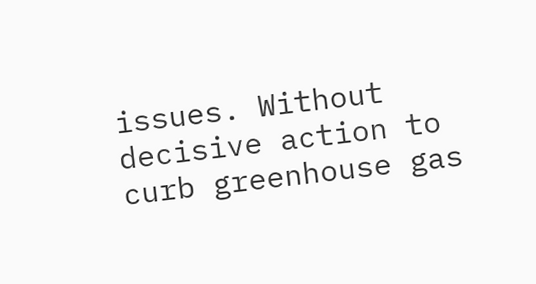issues. Without decisive action to curb greenhouse gas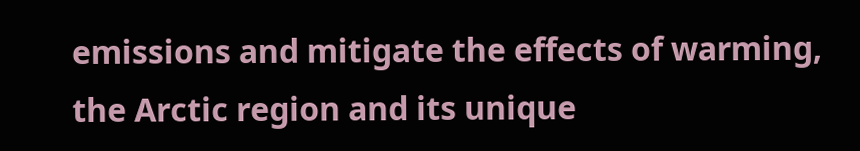emissions and mitigate the effects of warming, the Arctic region and its unique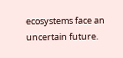ecosystems face an uncertain future.